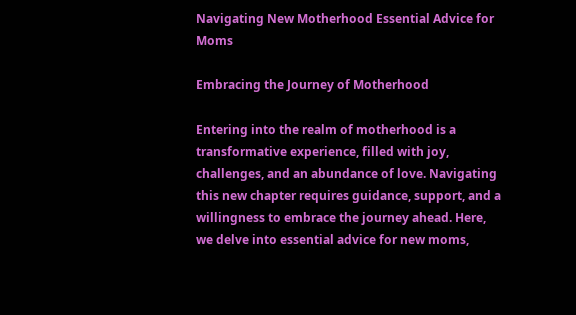Navigating New Motherhood Essential Advice for Moms

Embracing the Journey of Motherhood

Entering into the realm of motherhood is a transformative experience, filled with joy, challenges, and an abundance of love. Navigating this new chapter requires guidance, support, and a willingness to embrace the journey ahead. Here, we delve into essential advice for new moms,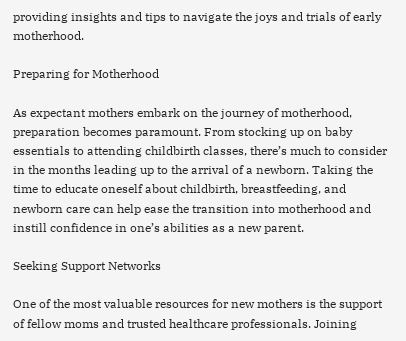providing insights and tips to navigate the joys and trials of early motherhood.

Preparing for Motherhood

As expectant mothers embark on the journey of motherhood, preparation becomes paramount. From stocking up on baby essentials to attending childbirth classes, there’s much to consider in the months leading up to the arrival of a newborn. Taking the time to educate oneself about childbirth, breastfeeding, and newborn care can help ease the transition into motherhood and instill confidence in one’s abilities as a new parent.

Seeking Support Networks

One of the most valuable resources for new mothers is the support of fellow moms and trusted healthcare professionals. Joining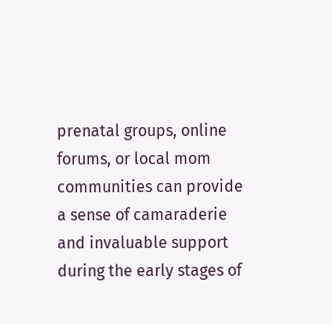prenatal groups, online forums, or local mom communities can provide a sense of camaraderie and invaluable support during the early stages of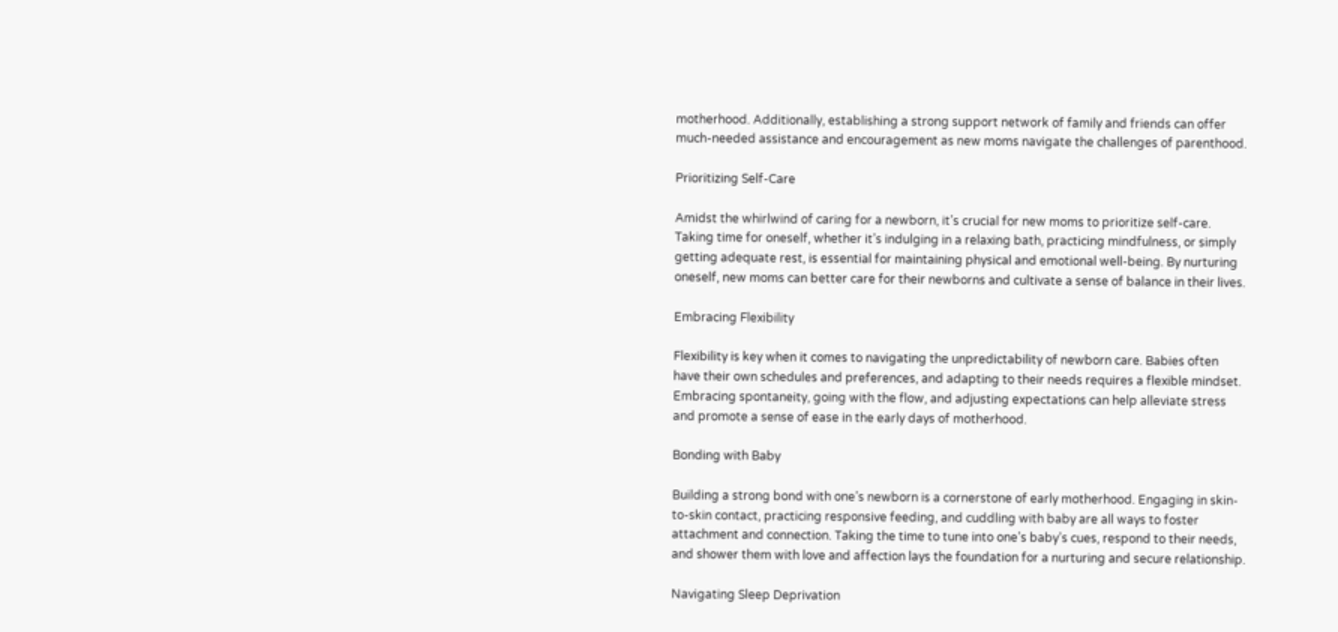motherhood. Additionally, establishing a strong support network of family and friends can offer much-needed assistance and encouragement as new moms navigate the challenges of parenthood.

Prioritizing Self-Care

Amidst the whirlwind of caring for a newborn, it’s crucial for new moms to prioritize self-care. Taking time for oneself, whether it’s indulging in a relaxing bath, practicing mindfulness, or simply getting adequate rest, is essential for maintaining physical and emotional well-being. By nurturing oneself, new moms can better care for their newborns and cultivate a sense of balance in their lives.

Embracing Flexibility

Flexibility is key when it comes to navigating the unpredictability of newborn care. Babies often have their own schedules and preferences, and adapting to their needs requires a flexible mindset. Embracing spontaneity, going with the flow, and adjusting expectations can help alleviate stress and promote a sense of ease in the early days of motherhood.

Bonding with Baby

Building a strong bond with one’s newborn is a cornerstone of early motherhood. Engaging in skin-to-skin contact, practicing responsive feeding, and cuddling with baby are all ways to foster attachment and connection. Taking the time to tune into one’s baby’s cues, respond to their needs, and shower them with love and affection lays the foundation for a nurturing and secure relationship.

Navigating Sleep Deprivation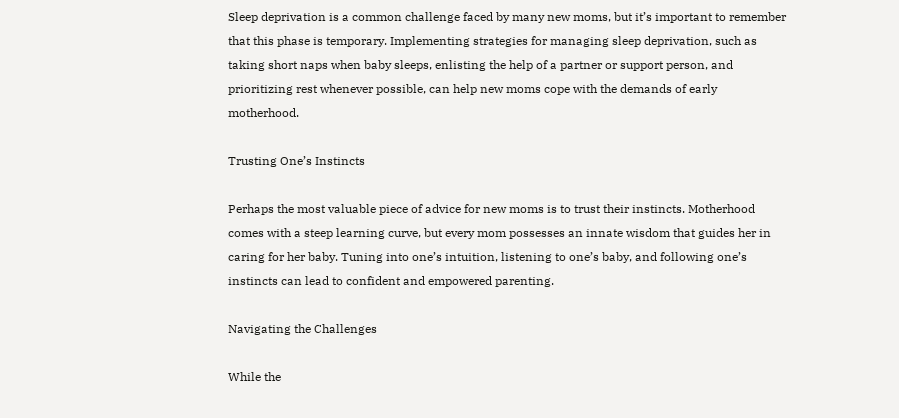Sleep deprivation is a common challenge faced by many new moms, but it’s important to remember that this phase is temporary. Implementing strategies for managing sleep deprivation, such as taking short naps when baby sleeps, enlisting the help of a partner or support person, and prioritizing rest whenever possible, can help new moms cope with the demands of early motherhood.

Trusting One’s Instincts

Perhaps the most valuable piece of advice for new moms is to trust their instincts. Motherhood comes with a steep learning curve, but every mom possesses an innate wisdom that guides her in caring for her baby. Tuning into one’s intuition, listening to one’s baby, and following one’s instincts can lead to confident and empowered parenting.

Navigating the Challenges

While the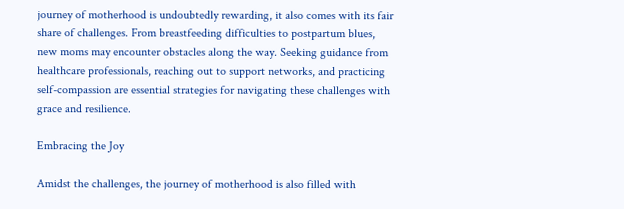journey of motherhood is undoubtedly rewarding, it also comes with its fair share of challenges. From breastfeeding difficulties to postpartum blues, new moms may encounter obstacles along the way. Seeking guidance from healthcare professionals, reaching out to support networks, and practicing self-compassion are essential strategies for navigating these challenges with grace and resilience.

Embracing the Joy

Amidst the challenges, the journey of motherhood is also filled with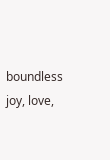boundless joy, love,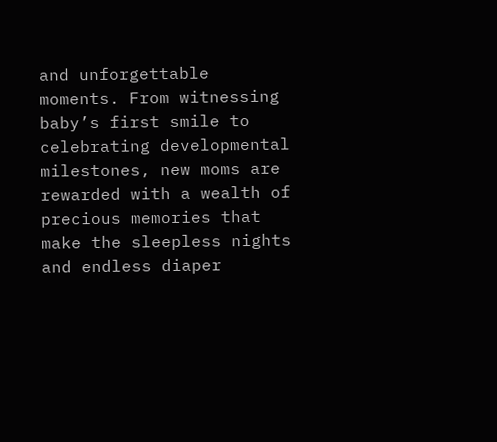and unforgettable moments. From witnessing baby’s first smile to celebrating developmental milestones, new moms are rewarded with a wealth of precious memories that make the sleepless nights and endless diaper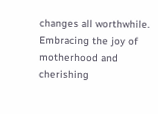changes all worthwhile. Embracing the joy of motherhood and cherishing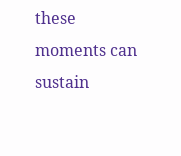these moments can sustain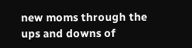new moms through the ups and downs of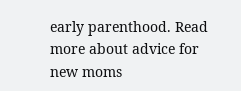early parenthood. Read more about advice for new moms